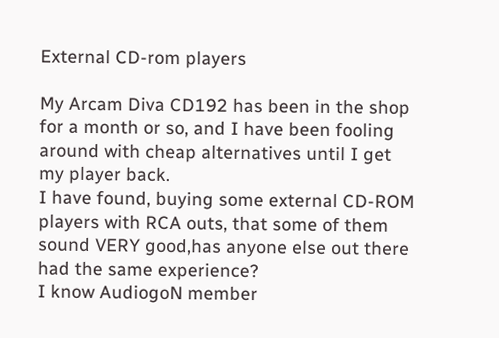External CD-rom players

My Arcam Diva CD192 has been in the shop for a month or so, and I have been fooling around with cheap alternatives until I get my player back.
I have found, buying some external CD-ROM players with RCA outs, that some of them sound VERY good,has anyone else out there had the same experience?
I know AudiogoN member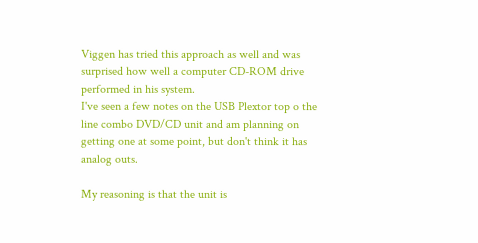Viggen has tried this approach as well and was surprised how well a computer CD-ROM drive performed in his system.
I've seen a few notes on the USB Plextor top o the line combo DVD/CD unit and am planning on getting one at some point, but don't think it has analog outs.

My reasoning is that the unit is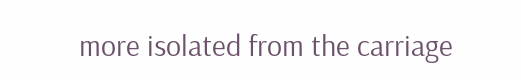more isolated from the carriage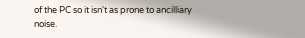of the PC so it isn't as prone to ancilliary noise.